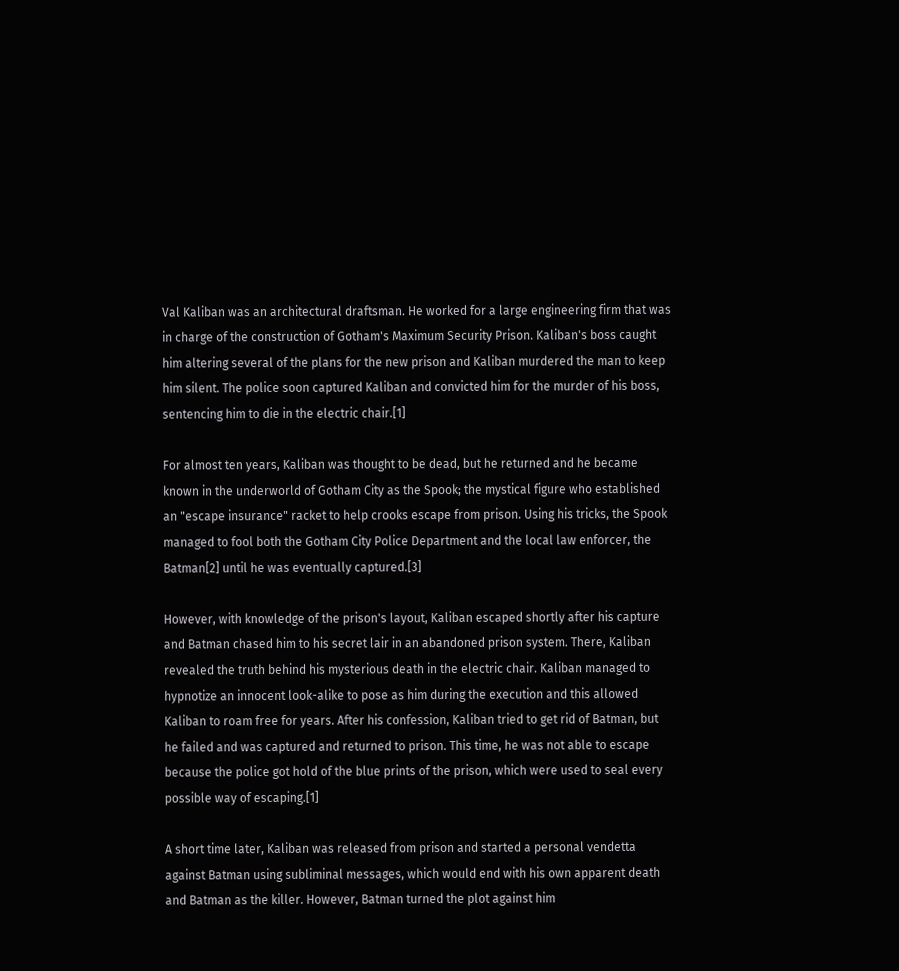Val Kaliban was an architectural draftsman. He worked for a large engineering firm that was in charge of the construction of Gotham's Maximum Security Prison. Kaliban's boss caught him altering several of the plans for the new prison and Kaliban murdered the man to keep him silent. The police soon captured Kaliban and convicted him for the murder of his boss, sentencing him to die in the electric chair.[1]

For almost ten years, Kaliban was thought to be dead, but he returned and he became known in the underworld of Gotham City as the Spook; the mystical figure who established an "escape insurance" racket to help crooks escape from prison. Using his tricks, the Spook managed to fool both the Gotham City Police Department and the local law enforcer, the Batman[2] until he was eventually captured.[3]

However, with knowledge of the prison's layout, Kaliban escaped shortly after his capture and Batman chased him to his secret lair in an abandoned prison system. There, Kaliban revealed the truth behind his mysterious death in the electric chair. Kaliban managed to hypnotize an innocent look-alike to pose as him during the execution and this allowed Kaliban to roam free for years. After his confession, Kaliban tried to get rid of Batman, but he failed and was captured and returned to prison. This time, he was not able to escape because the police got hold of the blue prints of the prison, which were used to seal every possible way of escaping.[1]

A short time later, Kaliban was released from prison and started a personal vendetta against Batman using subliminal messages, which would end with his own apparent death and Batman as the killer. However, Batman turned the plot against him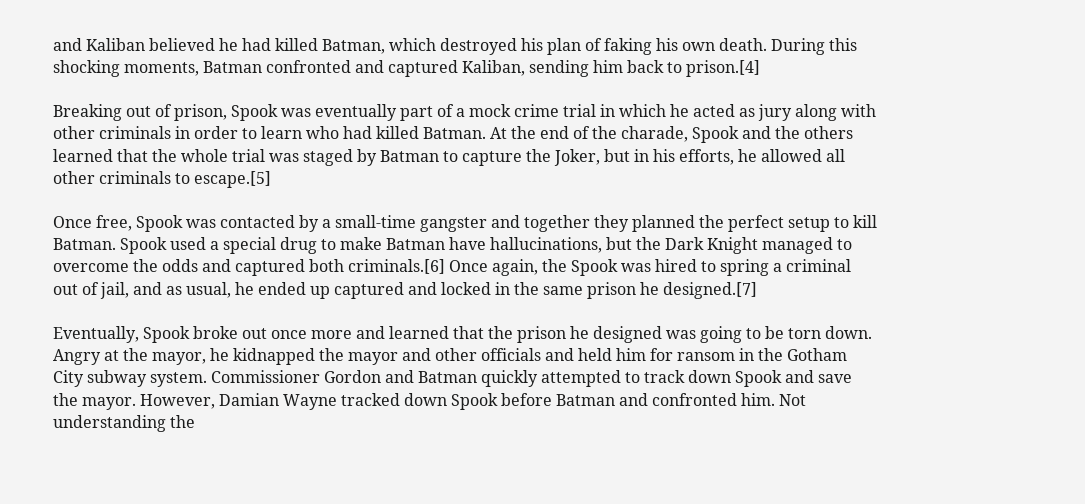and Kaliban believed he had killed Batman, which destroyed his plan of faking his own death. During this shocking moments, Batman confronted and captured Kaliban, sending him back to prison.[4]

Breaking out of prison, Spook was eventually part of a mock crime trial in which he acted as jury along with other criminals in order to learn who had killed Batman. At the end of the charade, Spook and the others learned that the whole trial was staged by Batman to capture the Joker, but in his efforts, he allowed all other criminals to escape.[5]

Once free, Spook was contacted by a small-time gangster and together they planned the perfect setup to kill Batman. Spook used a special drug to make Batman have hallucinations, but the Dark Knight managed to overcome the odds and captured both criminals.[6] Once again, the Spook was hired to spring a criminal out of jail, and as usual, he ended up captured and locked in the same prison he designed.[7]

Eventually, Spook broke out once more and learned that the prison he designed was going to be torn down. Angry at the mayor, he kidnapped the mayor and other officials and held him for ransom in the Gotham City subway system. Commissioner Gordon and Batman quickly attempted to track down Spook and save the mayor. However, Damian Wayne tracked down Spook before Batman and confronted him. Not understanding the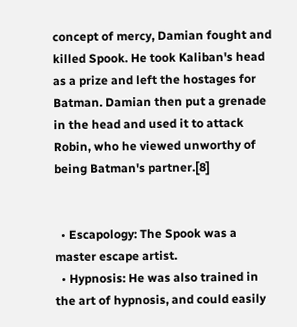concept of mercy, Damian fought and killed Spook. He took Kaliban's head as a prize and left the hostages for Batman. Damian then put a grenade in the head and used it to attack Robin, who he viewed unworthy of being Batman's partner.[8]


  • Escapology: The Spook was a master escape artist.
  • Hypnosis: He was also trained in the art of hypnosis, and could easily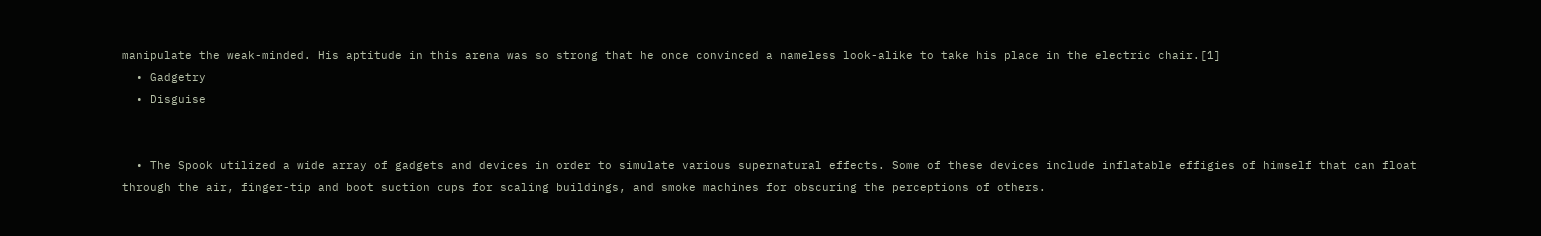manipulate the weak-minded. His aptitude in this arena was so strong that he once convinced a nameless look-alike to take his place in the electric chair.[1]
  • Gadgetry
  • Disguise


  • The Spook utilized a wide array of gadgets and devices in order to simulate various supernatural effects. Some of these devices include inflatable effigies of himself that can float through the air, finger-tip and boot suction cups for scaling buildings, and smoke machines for obscuring the perceptions of others.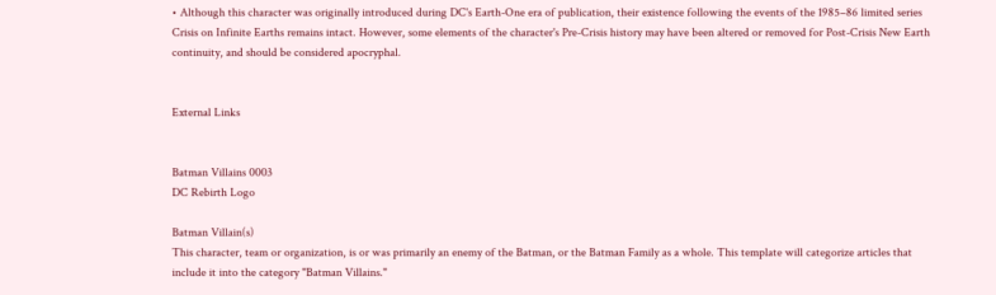• Although this character was originally introduced during DC's Earth-One era of publication, their existence following the events of the 1985–86 limited series Crisis on Infinite Earths remains intact. However, some elements of the character's Pre-Crisis history may have been altered or removed for Post-Crisis New Earth continuity, and should be considered apocryphal.


External Links


Batman Villains 0003
DC Rebirth Logo

Batman Villain(s)
This character, team or organization, is or was primarily an enemy of the Batman, or the Batman Family as a whole. This template will categorize articles that include it into the category "Batman Villains."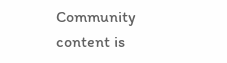Community content is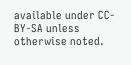available under CC-BY-SA unless otherwise noted.